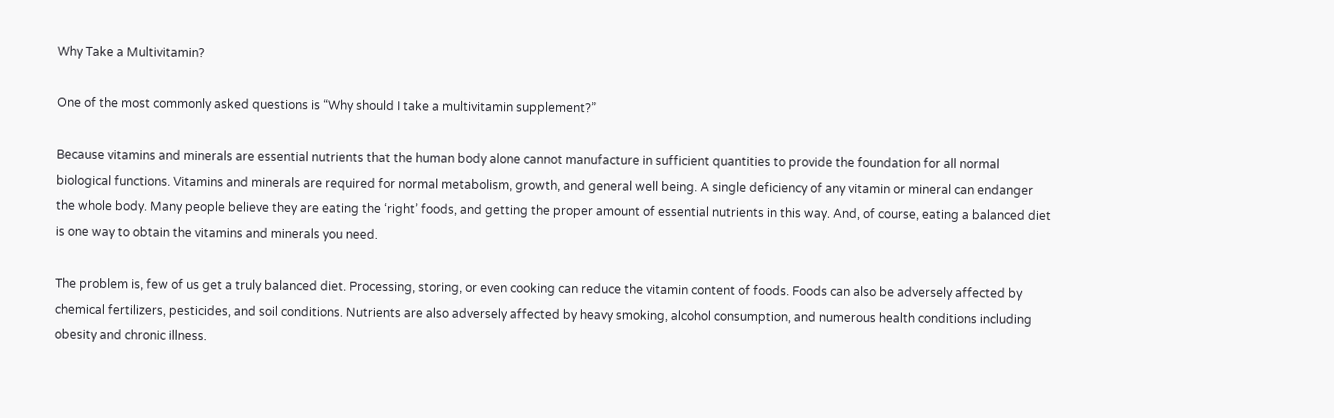Why Take a Multivitamin?

One of the most commonly asked questions is “Why should I take a multivitamin supplement?”

Because vitamins and minerals are essential nutrients that the human body alone cannot manufacture in sufficient quantities to provide the foundation for all normal biological functions. Vitamins and minerals are required for normal metabolism, growth, and general well being. A single deficiency of any vitamin or mineral can endanger the whole body. Many people believe they are eating the ‘right’ foods, and getting the proper amount of essential nutrients in this way. And, of course, eating a balanced diet is one way to obtain the vitamins and minerals you need.

The problem is, few of us get a truly balanced diet. Processing, storing, or even cooking can reduce the vitamin content of foods. Foods can also be adversely affected by chemical fertilizers, pesticides, and soil conditions. Nutrients are also adversely affected by heavy smoking, alcohol consumption, and numerous health conditions including obesity and chronic illness.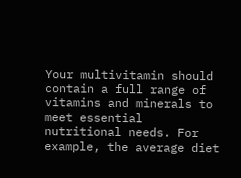Your multivitamin should contain a full range of vitamins and minerals to meet essential nutritional needs. For example, the average diet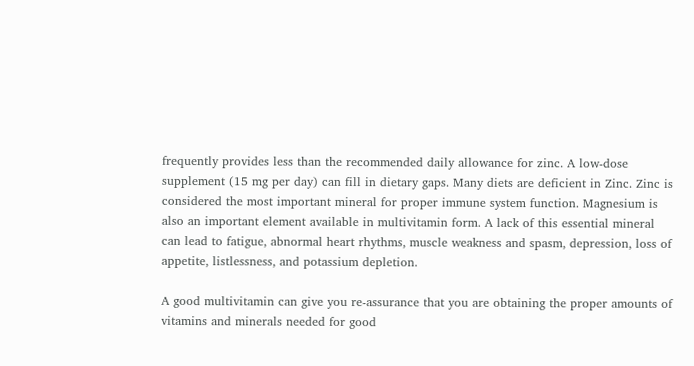frequently provides less than the recommended daily allowance for zinc. A low-dose supplement (15 mg per day) can fill in dietary gaps. Many diets are deficient in Zinc. Zinc is considered the most important mineral for proper immune system function. Magnesium is also an important element available in multivitamin form. A lack of this essential mineral can lead to fatigue, abnormal heart rhythms, muscle weakness and spasm, depression, loss of appetite, listlessness, and potassium depletion.

A good multivitamin can give you re-assurance that you are obtaining the proper amounts of vitamins and minerals needed for good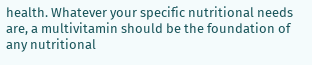health. Whatever your specific nutritional needs are, a multivitamin should be the foundation of any nutritional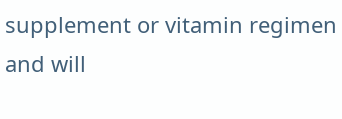supplement or vitamin regimen and will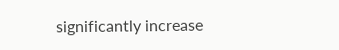significantly increase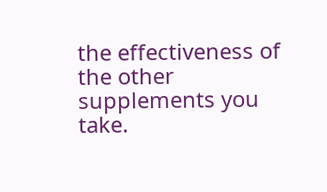the effectiveness of the other supplements you take.